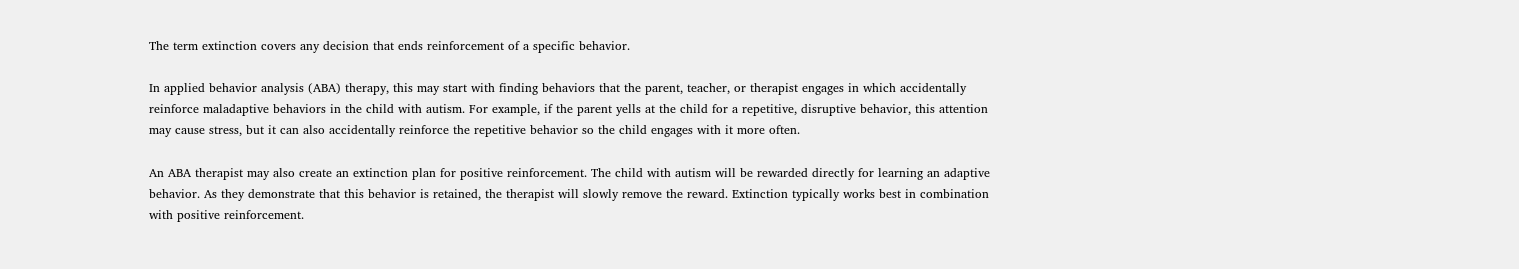The term extinction covers any decision that ends reinforcement of a specific behavior.

In applied behavior analysis (ABA) therapy, this may start with finding behaviors that the parent, teacher, or therapist engages in which accidentally reinforce maladaptive behaviors in the child with autism. For example, if the parent yells at the child for a repetitive, disruptive behavior, this attention may cause stress, but it can also accidentally reinforce the repetitive behavior so the child engages with it more often.

An ABA therapist may also create an extinction plan for positive reinforcement. The child with autism will be rewarded directly for learning an adaptive behavior. As they demonstrate that this behavior is retained, the therapist will slowly remove the reward. Extinction typically works best in combination with positive reinforcement.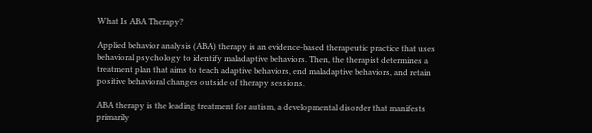What Is ABA Therapy?

Applied behavior analysis (ABA) therapy is an evidence-based therapeutic practice that uses behavioral psychology to identify maladaptive behaviors. Then, the therapist determines a treatment plan that aims to teach adaptive behaviors, end maladaptive behaviors, and retain positive behavioral changes outside of therapy sessions.

ABA therapy is the leading treatment for autism, a developmental disorder that manifests primarily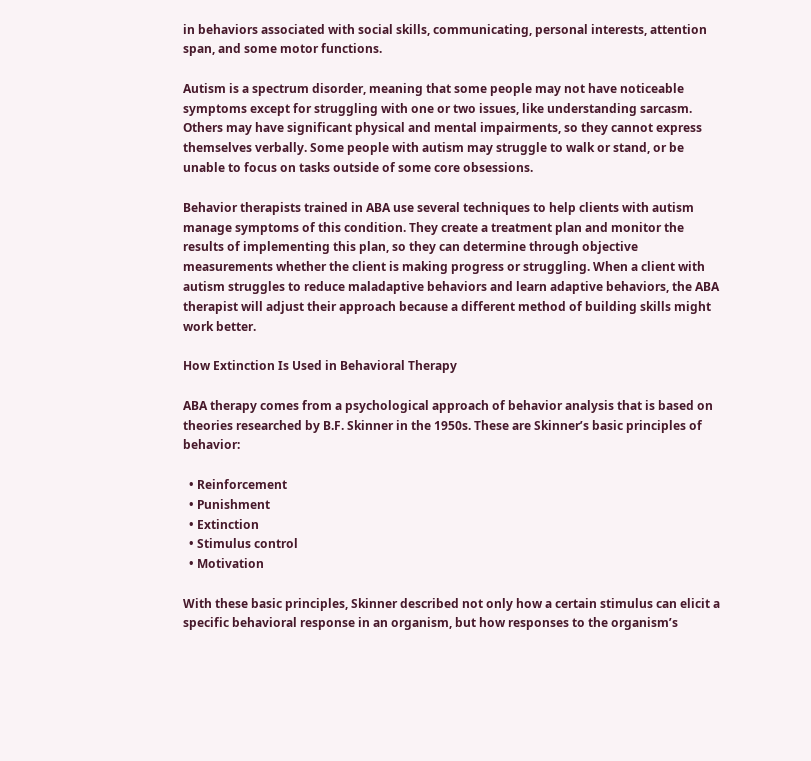in behaviors associated with social skills, communicating, personal interests, attention span, and some motor functions.

Autism is a spectrum disorder, meaning that some people may not have noticeable symptoms except for struggling with one or two issues, like understanding sarcasm. Others may have significant physical and mental impairments, so they cannot express themselves verbally. Some people with autism may struggle to walk or stand, or be unable to focus on tasks outside of some core obsessions.

Behavior therapists trained in ABA use several techniques to help clients with autism manage symptoms of this condition. They create a treatment plan and monitor the results of implementing this plan, so they can determine through objective measurements whether the client is making progress or struggling. When a client with autism struggles to reduce maladaptive behaviors and learn adaptive behaviors, the ABA therapist will adjust their approach because a different method of building skills might work better.

How Extinction Is Used in Behavioral Therapy

ABA therapy comes from a psychological approach of behavior analysis that is based on theories researched by B.F. Skinner in the 1950s. These are Skinner’s basic principles of behavior:

  • Reinforcement
  • Punishment
  • Extinction
  • Stimulus control
  • Motivation

With these basic principles, Skinner described not only how a certain stimulus can elicit a specific behavioral response in an organism, but how responses to the organism’s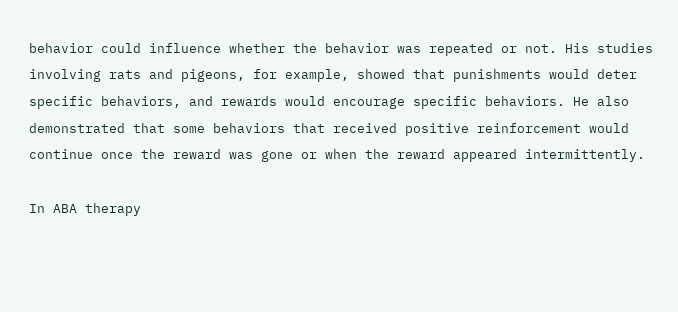behavior could influence whether the behavior was repeated or not. His studies involving rats and pigeons, for example, showed that punishments would deter specific behaviors, and rewards would encourage specific behaviors. He also demonstrated that some behaviors that received positive reinforcement would continue once the reward was gone or when the reward appeared intermittently.

In ABA therapy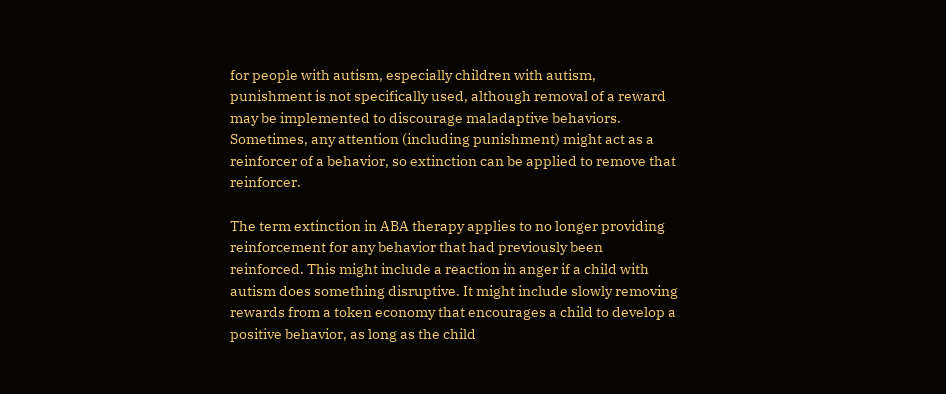for people with autism, especially children with autism, punishment is not specifically used, although removal of a reward may be implemented to discourage maladaptive behaviors. Sometimes, any attention (including punishment) might act as a reinforcer of a behavior, so extinction can be applied to remove that reinforcer.

The term extinction in ABA therapy applies to no longer providing reinforcement for any behavior that had previously been reinforced. This might include a reaction in anger if a child with autism does something disruptive. It might include slowly removing rewards from a token economy that encourages a child to develop a positive behavior, as long as the child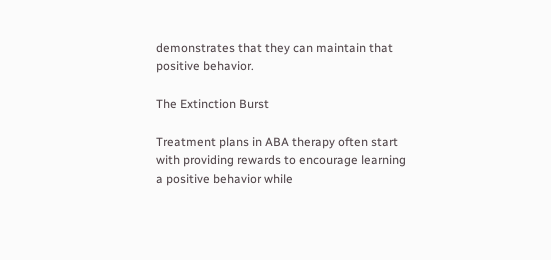demonstrates that they can maintain that positive behavior.

The Extinction Burst

Treatment plans in ABA therapy often start with providing rewards to encourage learning a positive behavior while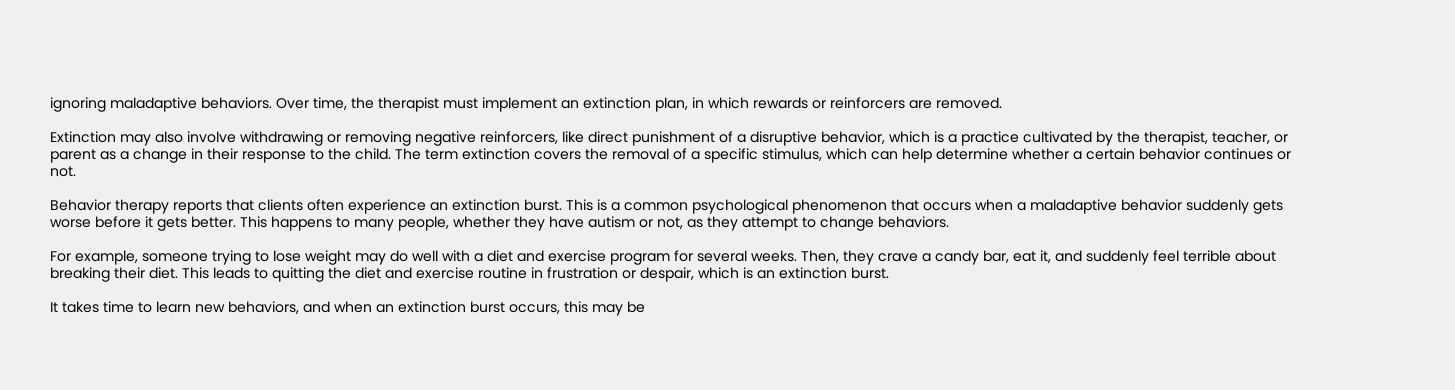ignoring maladaptive behaviors. Over time, the therapist must implement an extinction plan, in which rewards or reinforcers are removed.

Extinction may also involve withdrawing or removing negative reinforcers, like direct punishment of a disruptive behavior, which is a practice cultivated by the therapist, teacher, or parent as a change in their response to the child. The term extinction covers the removal of a specific stimulus, which can help determine whether a certain behavior continues or not.

Behavior therapy reports that clients often experience an extinction burst. This is a common psychological phenomenon that occurs when a maladaptive behavior suddenly gets worse before it gets better. This happens to many people, whether they have autism or not, as they attempt to change behaviors.

For example, someone trying to lose weight may do well with a diet and exercise program for several weeks. Then, they crave a candy bar, eat it, and suddenly feel terrible about breaking their diet. This leads to quitting the diet and exercise routine in frustration or despair, which is an extinction burst.

It takes time to learn new behaviors, and when an extinction burst occurs, this may be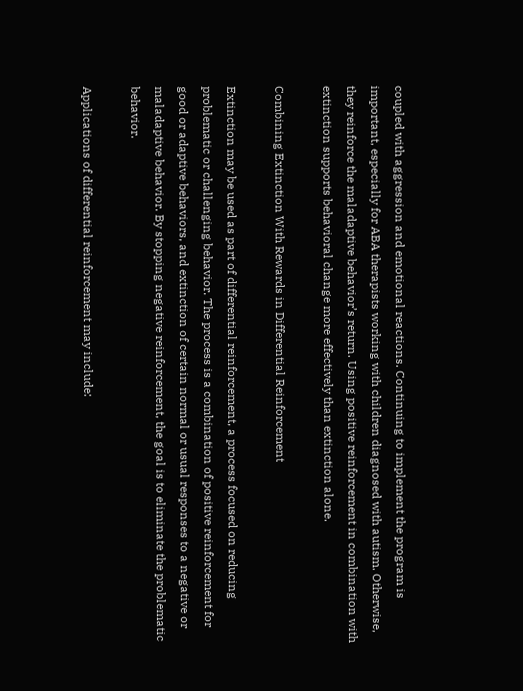coupled with aggression and emotional reactions. Continuing to implement the program is important, especially for ABA therapists working with children diagnosed with autism. Otherwise, they reinforce the maladaptive behavior’s return. Using positive reinforcement in combination with extinction supports behavioral change more effectively than extinction alone.

Combining Extinction With Rewards in Differential Reinforcement

Extinction may be used as part of differential reinforcement, a process focused on reducing problematic or challenging behavior. The process is a combination of positive reinforcement for good or adaptive behaviors, and extinction of certain normal or usual responses to a negative or maladaptive behavior. By stopping negative reinforcement, the goal is to eliminate the problematic behavior.

Applications of differential reinforcement may include: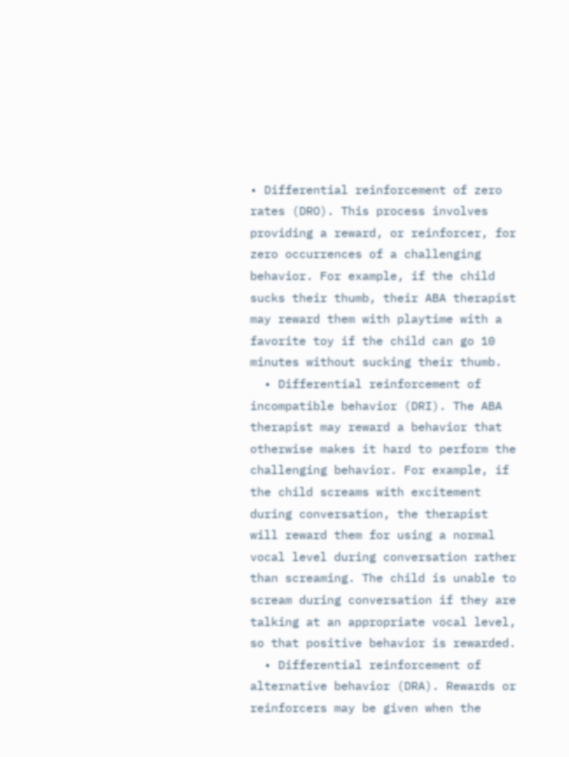• Differential reinforcement of zero rates (DRO). This process involves providing a reward, or reinforcer, for zero occurrences of a challenging behavior. For example, if the child sucks their thumb, their ABA therapist may reward them with playtime with a favorite toy if the child can go 10 minutes without sucking their thumb.
  • Differential reinforcement of incompatible behavior (DRI). The ABA therapist may reward a behavior that otherwise makes it hard to perform the challenging behavior. For example, if the child screams with excitement during conversation, the therapist will reward them for using a normal vocal level during conversation rather than screaming. The child is unable to scream during conversation if they are talking at an appropriate vocal level, so that positive behavior is rewarded.
  • Differential reinforcement of alternative behavior (DRA). Rewards or reinforcers may be given when the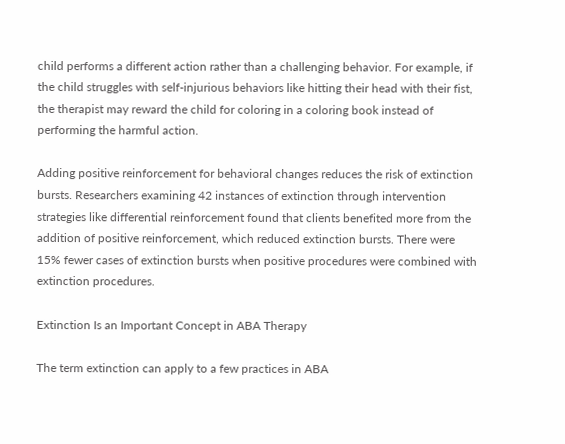child performs a different action rather than a challenging behavior. For example, if the child struggles with self-injurious behaviors like hitting their head with their fist, the therapist may reward the child for coloring in a coloring book instead of performing the harmful action.

Adding positive reinforcement for behavioral changes reduces the risk of extinction bursts. Researchers examining 42 instances of extinction through intervention strategies like differential reinforcement found that clients benefited more from the addition of positive reinforcement, which reduced extinction bursts. There were 15% fewer cases of extinction bursts when positive procedures were combined with extinction procedures.

Extinction Is an Important Concept in ABA Therapy

The term extinction can apply to a few practices in ABA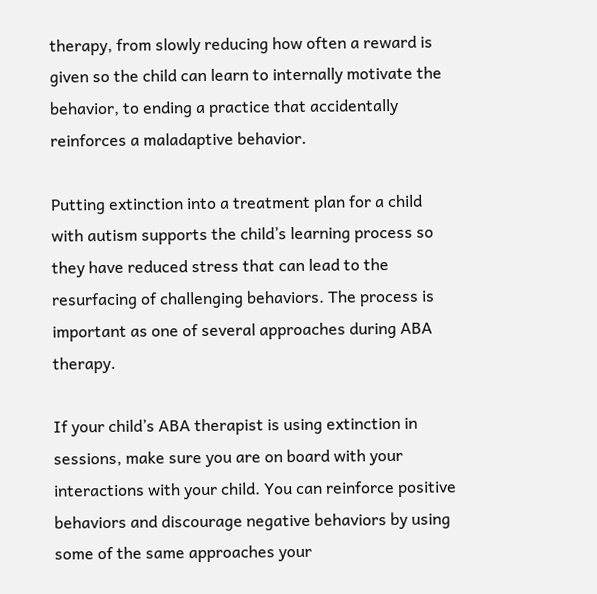therapy, from slowly reducing how often a reward is given so the child can learn to internally motivate the behavior, to ending a practice that accidentally reinforces a maladaptive behavior.

Putting extinction into a treatment plan for a child with autism supports the child’s learning process so they have reduced stress that can lead to the resurfacing of challenging behaviors. The process is important as one of several approaches during ABA therapy.

If your child’s ABA therapist is using extinction in sessions, make sure you are on board with your interactions with your child. You can reinforce positive behaviors and discourage negative behaviors by using some of the same approaches your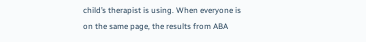child’s therapist is using. When everyone is on the same page, the results from ABA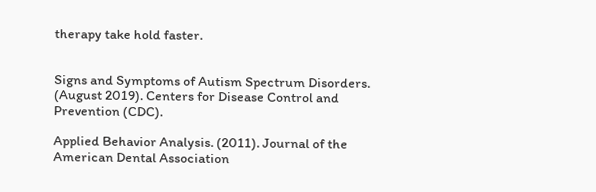therapy take hold faster.


Signs and Symptoms of Autism Spectrum Disorders. (August 2019). Centers for Disease Control and Prevention (CDC).

Applied Behavior Analysis. (2011). Journal of the American Dental Association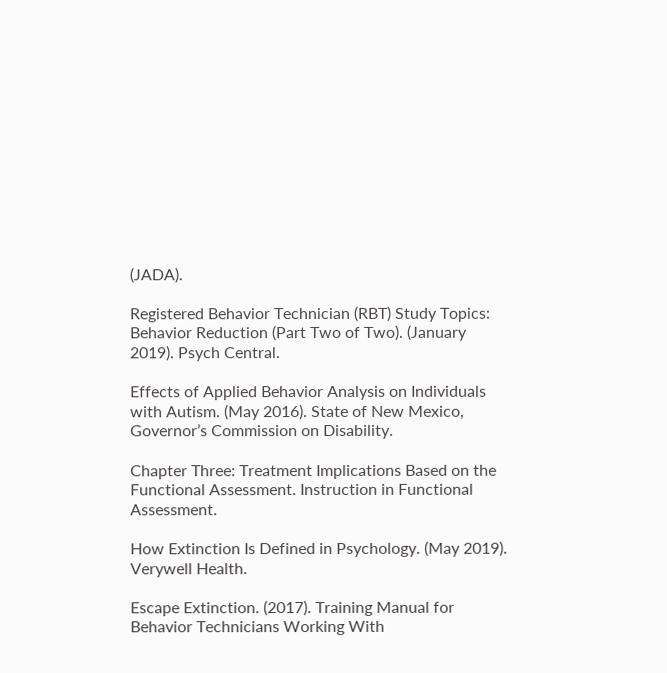(JADA).

Registered Behavior Technician (RBT) Study Topics: Behavior Reduction (Part Two of Two). (January 2019). Psych Central.

Effects of Applied Behavior Analysis on Individuals with Autism. (May 2016). State of New Mexico, Governor’s Commission on Disability.

Chapter Three: Treatment Implications Based on the Functional Assessment. Instruction in Functional Assessment.

How Extinction Is Defined in Psychology. (May 2019). Verywell Health.

Escape Extinction. (2017). Training Manual for Behavior Technicians Working With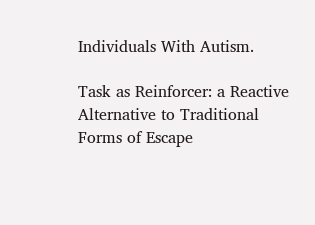Individuals With Autism.

Task as Reinforcer: a Reactive Alternative to Traditional Forms of Escape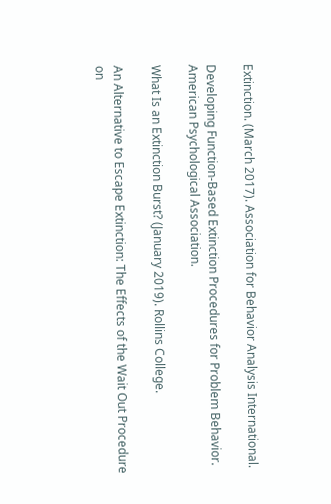Extinction. (March 2017). Association for Behavior Analysis International.

Developing Function-Based Extinction Procedures for Problem Behavior. American Psychological Association.

What Is an Extinction Burst? (January 2019). Rollins College.

An Alternative to Escape Extinction: The Effects of the Wait Out Procedure on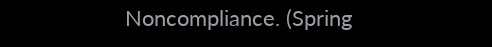Noncompliance. (Spring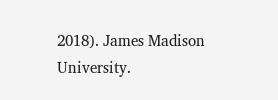2018). James Madison University.